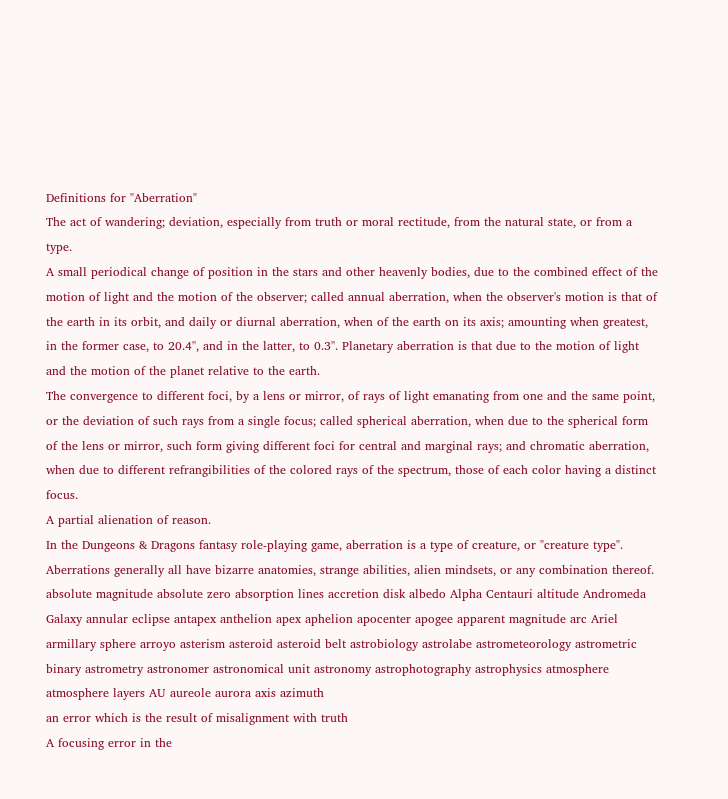Definitions for "Aberration"
The act of wandering; deviation, especially from truth or moral rectitude, from the natural state, or from a type.
A small periodical change of position in the stars and other heavenly bodies, due to the combined effect of the motion of light and the motion of the observer; called annual aberration, when the observer's motion is that of the earth in its orbit, and daily or diurnal aberration, when of the earth on its axis; amounting when greatest, in the former case, to 20.4'', and in the latter, to 0.3''. Planetary aberration is that due to the motion of light and the motion of the planet relative to the earth.
The convergence to different foci, by a lens or mirror, of rays of light emanating from one and the same point, or the deviation of such rays from a single focus; called spherical aberration, when due to the spherical form of the lens or mirror, such form giving different foci for central and marginal rays; and chromatic aberration, when due to different refrangibilities of the colored rays of the spectrum, those of each color having a distinct focus.
A partial alienation of reason.
In the Dungeons & Dragons fantasy role-playing game, aberration is a type of creature, or "creature type". Aberrations generally all have bizarre anatomies, strange abilities, alien mindsets, or any combination thereof.
absolute magnitude absolute zero absorption lines accretion disk albedo Alpha Centauri altitude Andromeda Galaxy annular eclipse antapex anthelion apex aphelion apocenter apogee apparent magnitude arc Ariel armillary sphere arroyo asterism asteroid asteroid belt astrobiology astrolabe astrometeorology astrometric binary astrometry astronomer astronomical unit astronomy astrophotography astrophysics atmosphere atmosphere layers AU aureole aurora axis azimuth
an error which is the result of misalignment with truth
A focusing error in the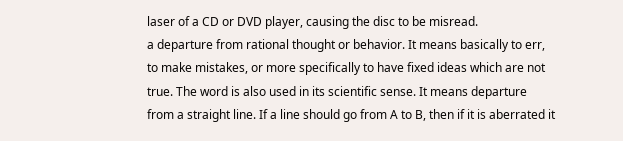laser of a CD or DVD player, causing the disc to be misread.
a departure from rational thought or behavior. It means basically to err, to make mistakes, or more specifically to have fixed ideas which are not true. The word is also used in its scientific sense. It means departure from a straight line. If a line should go from A to B, then if it is aberrated it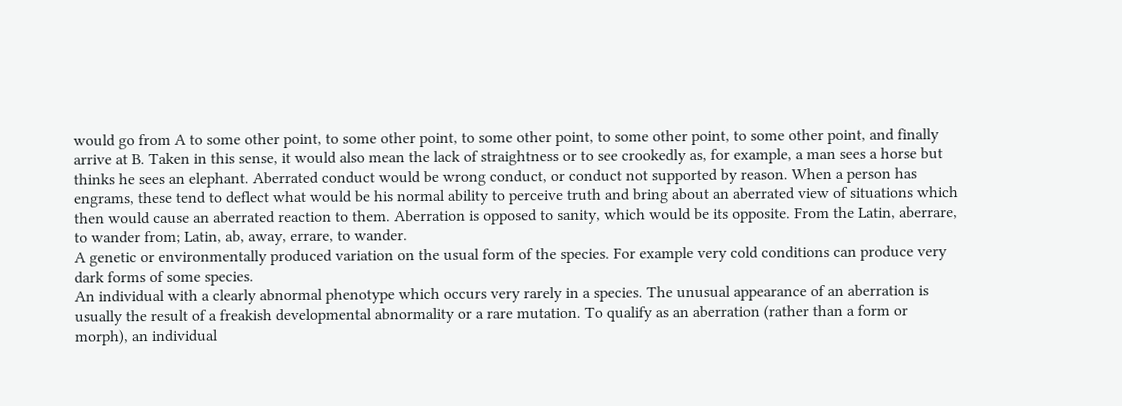would go from A to some other point, to some other point, to some other point, to some other point, to some other point, and finally arrive at B. Taken in this sense, it would also mean the lack of straightness or to see crookedly as, for example, a man sees a horse but thinks he sees an elephant. Aberrated conduct would be wrong conduct, or conduct not supported by reason. When a person has engrams, these tend to deflect what would be his normal ability to perceive truth and bring about an aberrated view of situations which then would cause an aberrated reaction to them. Aberration is opposed to sanity, which would be its opposite. From the Latin, aberrare, to wander from; Latin, ab, away, errare, to wander.
A genetic or environmentally produced variation on the usual form of the species. For example very cold conditions can produce very dark forms of some species.
An individual with a clearly abnormal phenotype which occurs very rarely in a species. The unusual appearance of an aberration is usually the result of a freakish developmental abnormality or a rare mutation. To qualify as an aberration (rather than a form or morph), an individual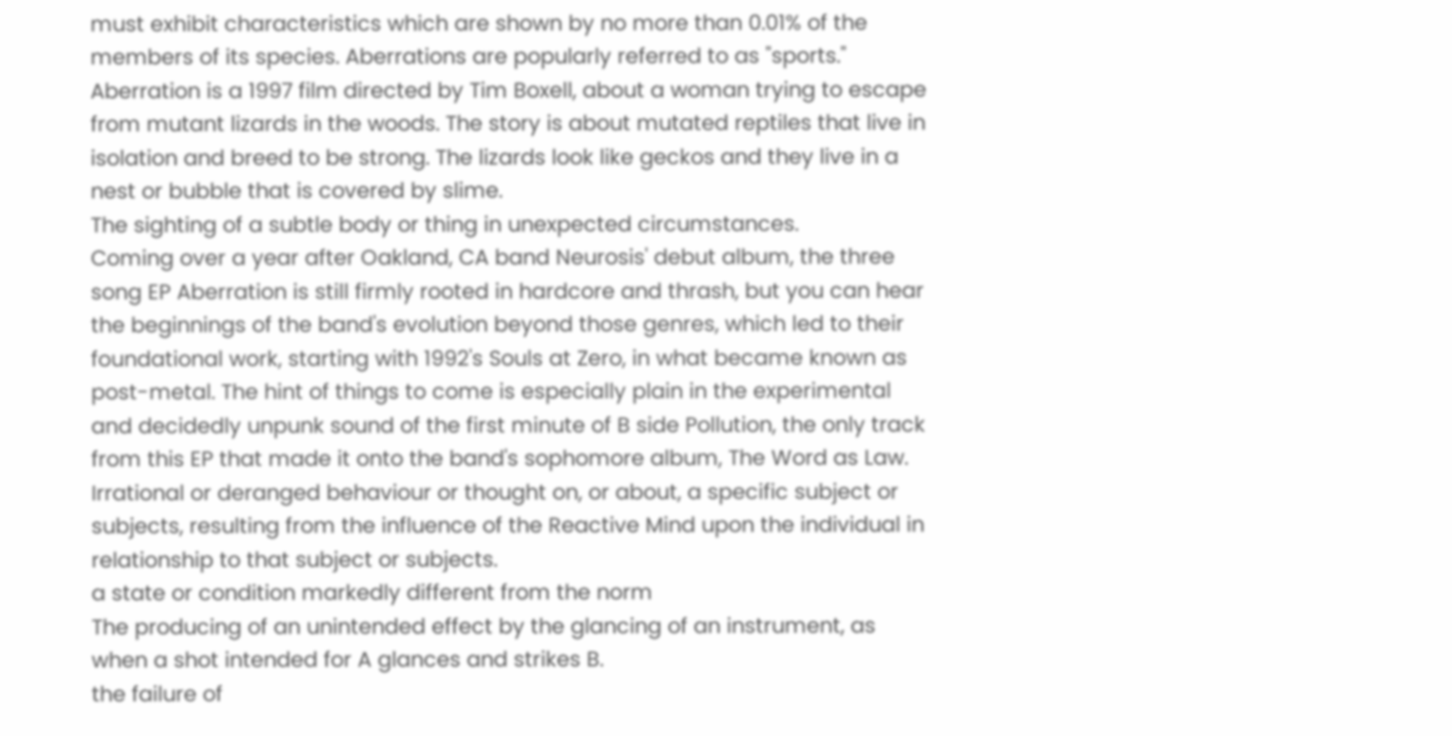must exhibit characteristics which are shown by no more than 0.01% of the members of its species. Aberrations are popularly referred to as "sports."
Aberration is a 1997 film directed by Tim Boxell, about a woman trying to escape from mutant lizards in the woods. The story is about mutated reptiles that live in isolation and breed to be strong. The lizards look like geckos and they live in a nest or bubble that is covered by slime.
The sighting of a subtle body or thing in unexpected circumstances.
Coming over a year after Oakland, CA band Neurosis' debut album, the three song EP Aberration is still firmly rooted in hardcore and thrash, but you can hear the beginnings of the band's evolution beyond those genres, which led to their foundational work, starting with 1992's Souls at Zero, in what became known as post-metal. The hint of things to come is especially plain in the experimental and decidedly unpunk sound of the first minute of B side Pollution, the only track from this EP that made it onto the band's sophomore album, The Word as Law.
Irrational or deranged behaviour or thought on, or about, a specific subject or subjects, resulting from the influence of the Reactive Mind upon the individual in relationship to that subject or subjects.
a state or condition markedly different from the norm
The producing of an unintended effect by the glancing of an instrument, as when a shot intended for A glances and strikes B.
the failure of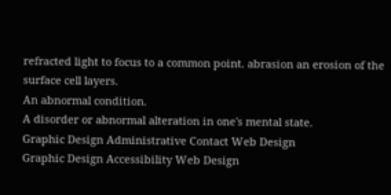refracted light to focus to a common point. abrasion an erosion of the surface cell layers.
An abnormal condition.
A disorder or abnormal alteration in one's mental state.
Graphic Design Administrative Contact Web Design
Graphic Design Accessibility Web Design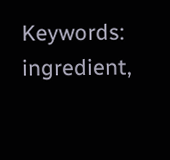Keywords:  ingredient,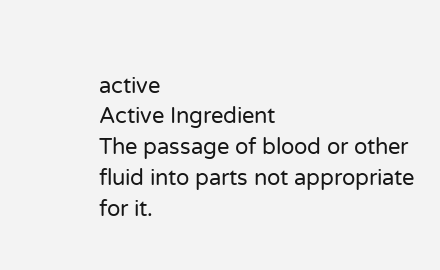active
Active Ingredient
The passage of blood or other fluid into parts not appropriate for it.